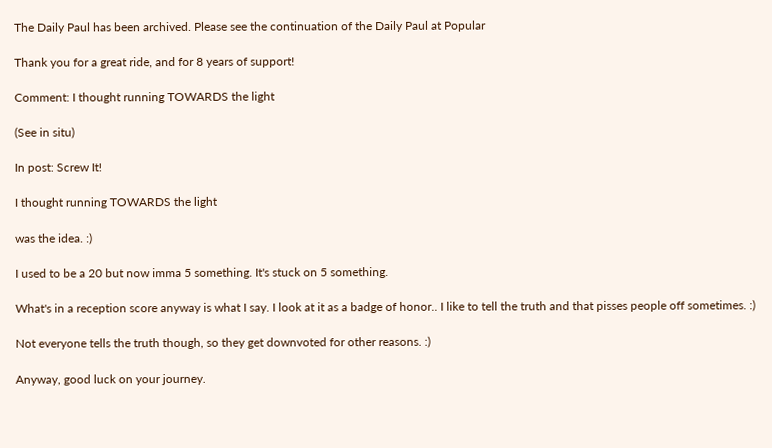The Daily Paul has been archived. Please see the continuation of the Daily Paul at Popular

Thank you for a great ride, and for 8 years of support!

Comment: I thought running TOWARDS the light

(See in situ)

In post: Screw It!

I thought running TOWARDS the light

was the idea. :)

I used to be a 20 but now imma 5 something. It's stuck on 5 something.

What's in a reception score anyway is what I say. I look at it as a badge of honor.. I like to tell the truth and that pisses people off sometimes. :)

Not everyone tells the truth though, so they get downvoted for other reasons. :)

Anyway, good luck on your journey.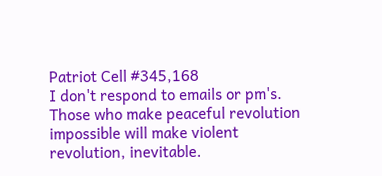Patriot Cell #345,168
I don't respond to emails or pm's.
Those who make peaceful revolution impossible will make violent revolution, inevitable.